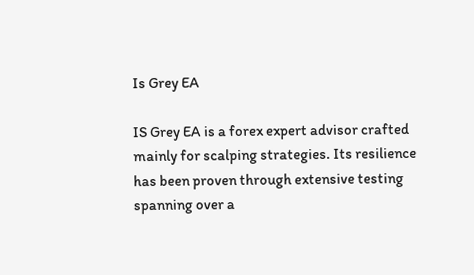Is Grey EA

IS Grey EA is a forex expert advisor crafted mainly for scalping strategies. Its resilience has been proven through extensive testing spanning over a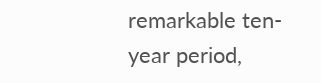remarkable ten-year period,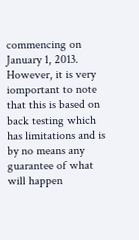commencing on January 1, 2013. However, it is very iomportant to note that this is based on back testing which has limitations and is by no means any guarantee of what will happen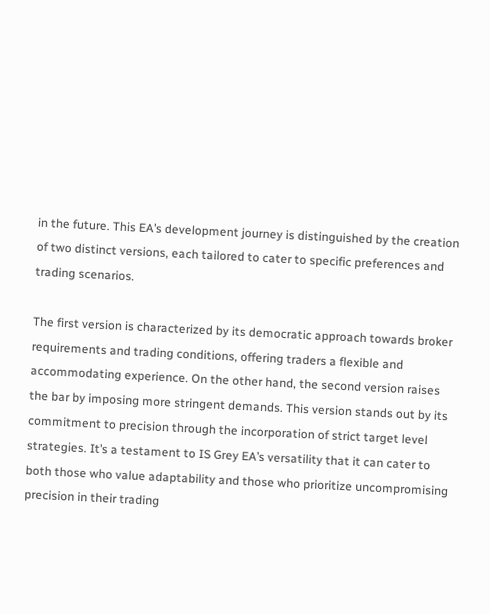in the future. This EA’s development journey is distinguished by the creation of two distinct versions, each tailored to cater to specific preferences and trading scenarios.

The first version is characterized by its democratic approach towards broker requirements and trading conditions, offering traders a flexible and accommodating experience. On the other hand, the second version raises the bar by imposing more stringent demands. This version stands out by its commitment to precision through the incorporation of strict target level strategies. It’s a testament to IS Grey EA’s versatility that it can cater to both those who value adaptability and those who prioritize uncompromising precision in their trading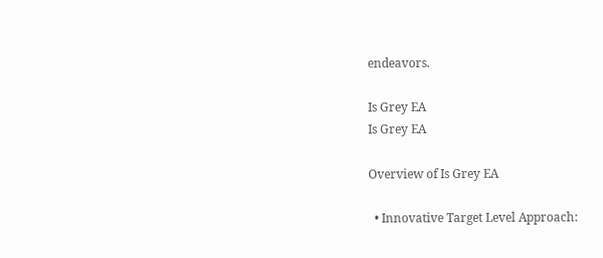endeavors.

Is Grey EA
Is Grey EA

Overview of Is Grey EA

  • Innovative Target Level Approach: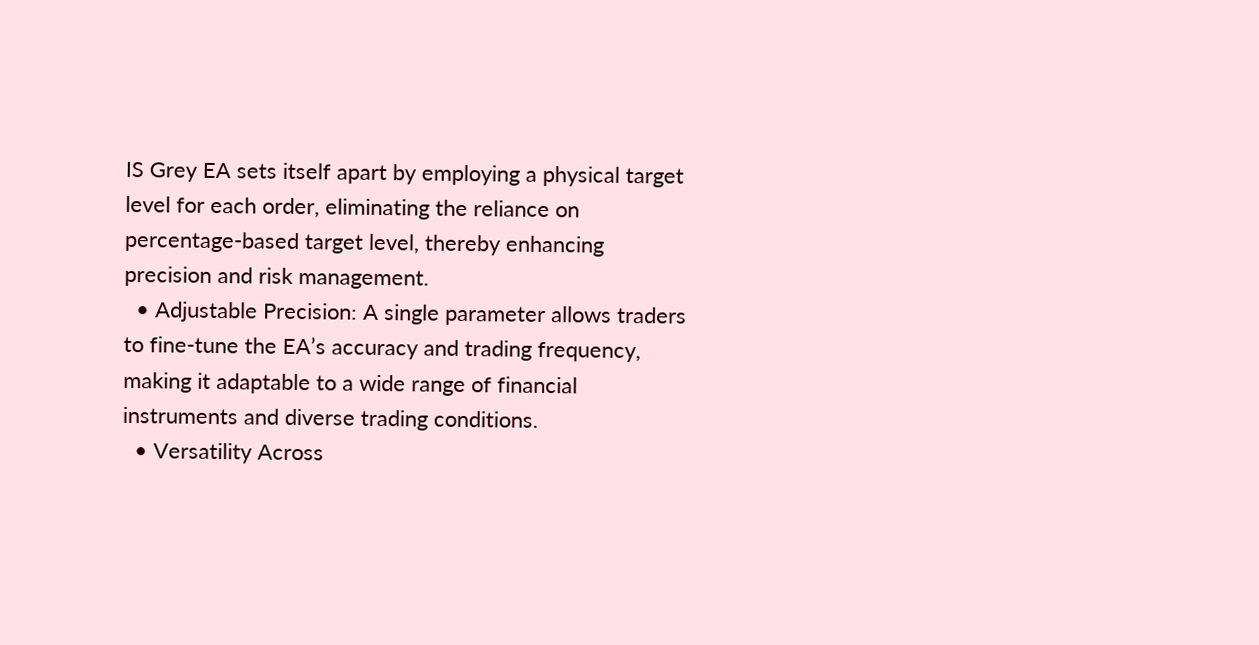IS Grey EA sets itself apart by employing a physical target level for each order, eliminating the reliance on percentage-based target level, thereby enhancing precision and risk management.
  • Adjustable Precision: A single parameter allows traders to fine-tune the EA’s accuracy and trading frequency, making it adaptable to a wide range of financial instruments and diverse trading conditions.
  • Versatility Across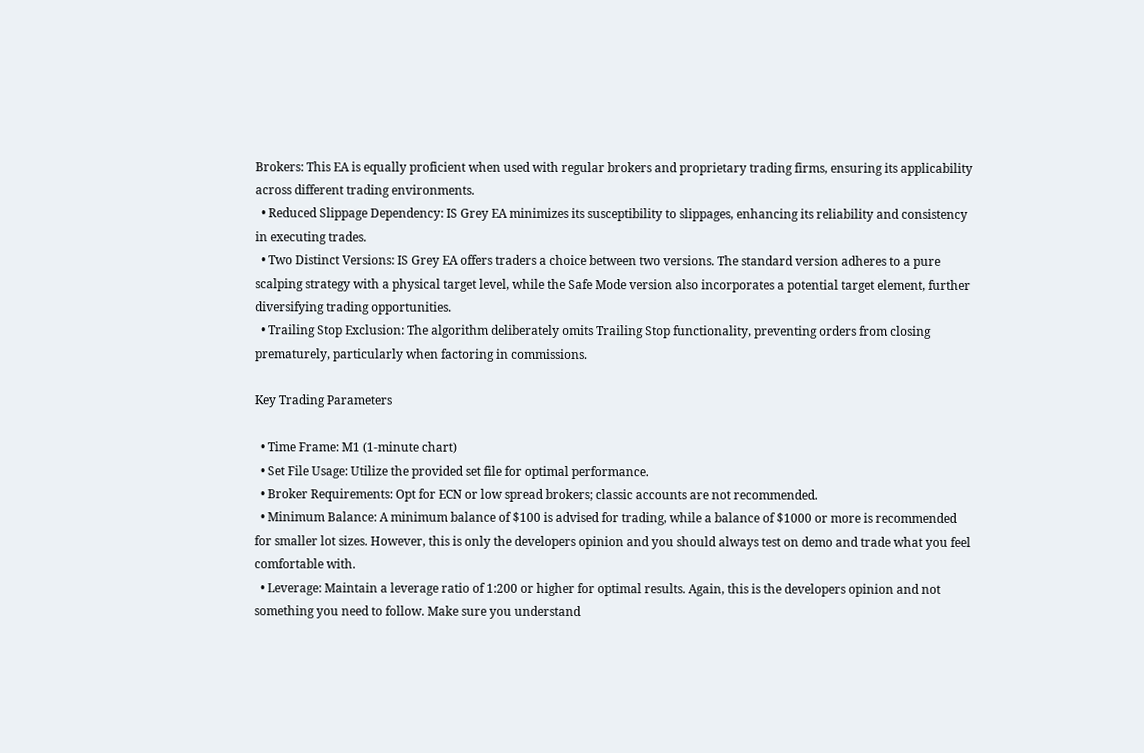Brokers: This EA is equally proficient when used with regular brokers and proprietary trading firms, ensuring its applicability across different trading environments.
  • Reduced Slippage Dependency: IS Grey EA minimizes its susceptibility to slippages, enhancing its reliability and consistency in executing trades.
  • Two Distinct Versions: IS Grey EA offers traders a choice between two versions. The standard version adheres to a pure scalping strategy with a physical target level, while the Safe Mode version also incorporates a potential target element, further diversifying trading opportunities.
  • Trailing Stop Exclusion: The algorithm deliberately omits Trailing Stop functionality, preventing orders from closing prematurely, particularly when factoring in commissions.

Key Trading Parameters

  • Time Frame: M1 (1-minute chart)
  • Set File Usage: Utilize the provided set file for optimal performance.
  • Broker Requirements: Opt for ECN or low spread brokers; classic accounts are not recommended.
  • Minimum Balance: A minimum balance of $100 is advised for trading, while a balance of $1000 or more is recommended for smaller lot sizes. However, this is only the developers opinion and you should always test on demo and trade what you feel comfortable with.
  • Leverage: Maintain a leverage ratio of 1:200 or higher for optimal results. Again, this is the developers opinion and not something you need to follow. Make sure you understand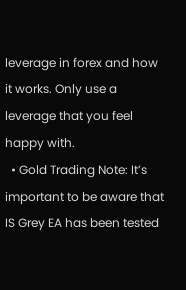leverage in forex and how it works. Only use a leverage that you feel happy with.
  • Gold Trading Note: It’s important to be aware that IS Grey EA has been tested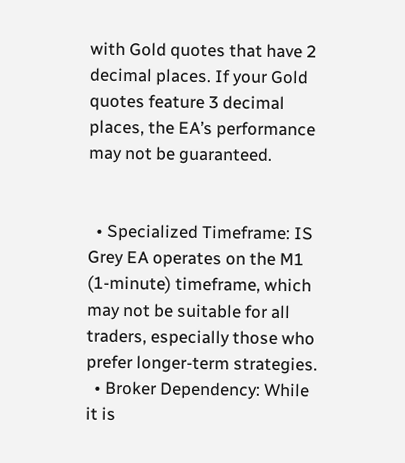with Gold quotes that have 2 decimal places. If your Gold quotes feature 3 decimal places, the EA’s performance may not be guaranteed.


  • Specialized Timeframe: IS Grey EA operates on the M1 (1-minute) timeframe, which may not be suitable for all traders, especially those who prefer longer-term strategies.
  • Broker Dependency: While it is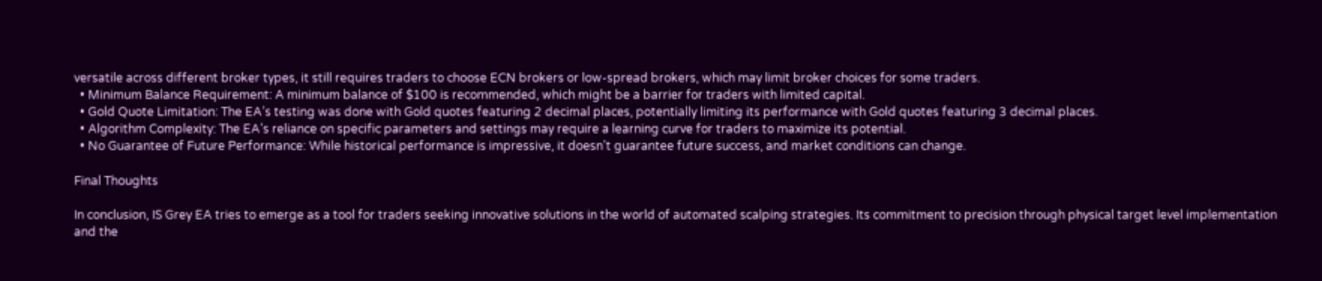versatile across different broker types, it still requires traders to choose ECN brokers or low-spread brokers, which may limit broker choices for some traders.
  • Minimum Balance Requirement: A minimum balance of $100 is recommended, which might be a barrier for traders with limited capital.
  • Gold Quote Limitation: The EA’s testing was done with Gold quotes featuring 2 decimal places, potentially limiting its performance with Gold quotes featuring 3 decimal places.
  • Algorithm Complexity: The EA’s reliance on specific parameters and settings may require a learning curve for traders to maximize its potential.
  • No Guarantee of Future Performance: While historical performance is impressive, it doesn’t guarantee future success, and market conditions can change.

Final Thoughts

In conclusion, IS Grey EA tries to emerge as a tool for traders seeking innovative solutions in the world of automated scalping strategies. Its commitment to precision through physical target level implementation and the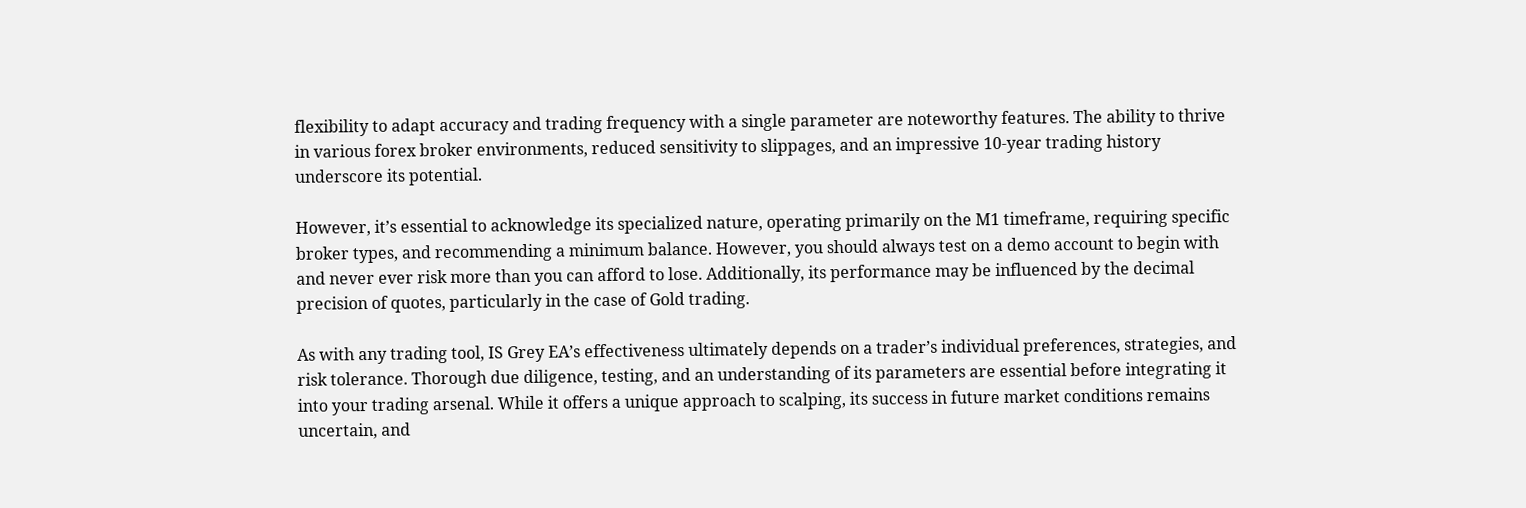flexibility to adapt accuracy and trading frequency with a single parameter are noteworthy features. The ability to thrive in various forex broker environments, reduced sensitivity to slippages, and an impressive 10-year trading history underscore its potential.

However, it’s essential to acknowledge its specialized nature, operating primarily on the M1 timeframe, requiring specific broker types, and recommending a minimum balance. However, you should always test on a demo account to begin with and never ever risk more than you can afford to lose. Additionally, its performance may be influenced by the decimal precision of quotes, particularly in the case of Gold trading.

As with any trading tool, IS Grey EA’s effectiveness ultimately depends on a trader’s individual preferences, strategies, and risk tolerance. Thorough due diligence, testing, and an understanding of its parameters are essential before integrating it into your trading arsenal. While it offers a unique approach to scalping, its success in future market conditions remains uncertain, and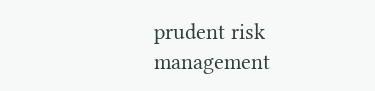prudent risk management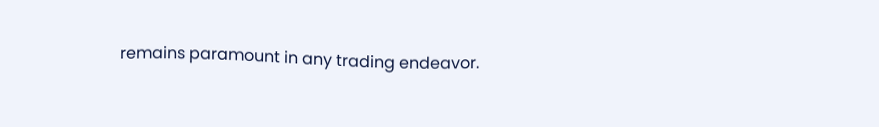remains paramount in any trading endeavor.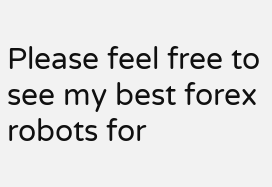Please feel free to see my best forex robots for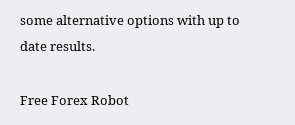some alternative options with up to date results.

Free Forex Robot